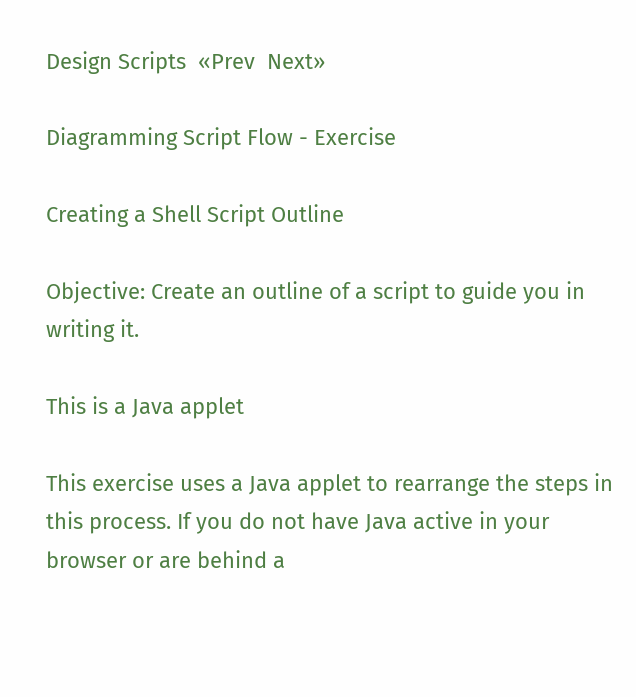Design Scripts  «Prev  Next»

Diagramming Script Flow - Exercise

Creating a Shell Script Outline

Objective: Create an outline of a script to guide you in writing it.

This is a Java applet

This exercise uses a Java applet to rearrange the steps in this process. If you do not have Java active in your browser or are behind a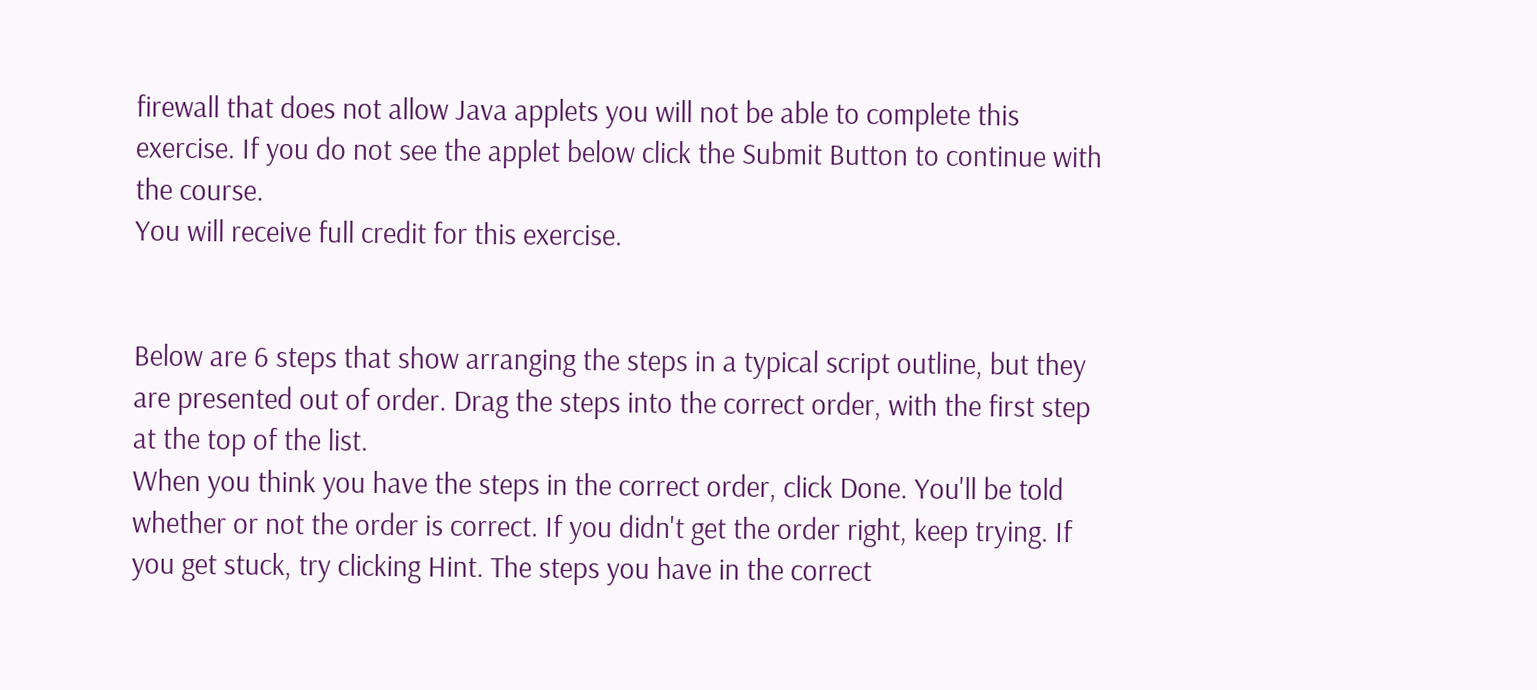firewall that does not allow Java applets you will not be able to complete this exercise. If you do not see the applet below click the Submit Button to continue with the course.
You will receive full credit for this exercise.


Below are 6 steps that show arranging the steps in a typical script outline, but they are presented out of order. Drag the steps into the correct order, with the first step at the top of the list.
When you think you have the steps in the correct order, click Done. You'll be told whether or not the order is correct. If you didn't get the order right, keep trying. If you get stuck, try clicking Hint. The steps you have in the correct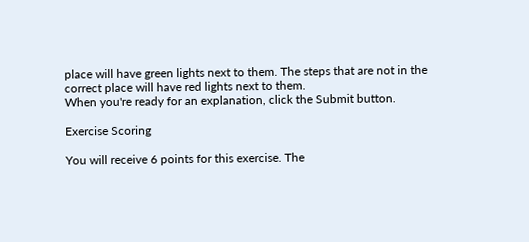place will have green lights next to them. The steps that are not in the correct place will have red lights next to them.
When you're ready for an explanation, click the Submit button.

Exercise Scoring

You will receive 6 points for this exercise. The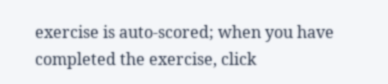exercise is auto-scored; when you have completed the exercise, click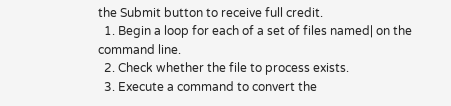the Submit button to receive full credit.
  1. Begin a loop for each of a set of files named| on the command line.
  2. Check whether the file to process exists.
  3. Execute a command to convert the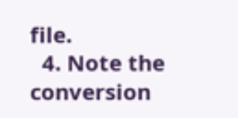file.
  4. Note the conversion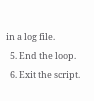in a log file.
  5. End the loop.
  6. Exit the script.